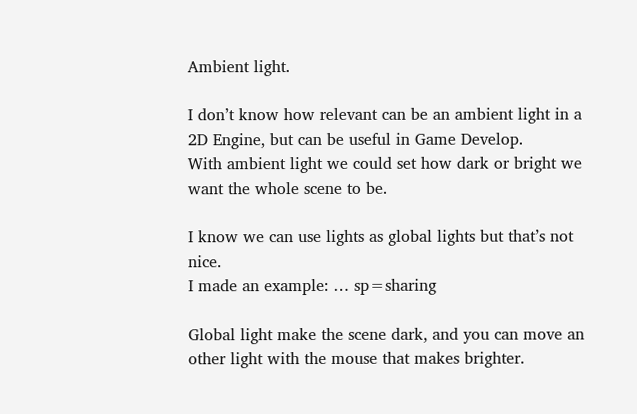Ambient light.

I don’t know how relevant can be an ambient light in a 2D Engine, but can be useful in Game Develop.
With ambient light we could set how dark or bright we want the whole scene to be.

I know we can use lights as global lights but that’s not nice.
I made an example: … sp=sharing

Global light make the scene dark, and you can move an other light with the mouse that makes brighter.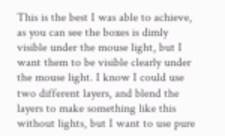This is the best I was able to achieve, as you can see the boxes is dimly visible under the mouse light, but I want them to be visible clearly under the mouse light. I know I could use two different layers, and blend the layers to make something like this without lights, but I want to use pure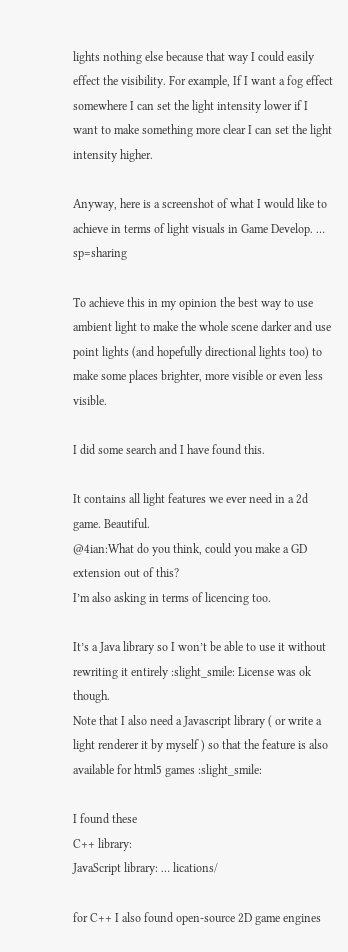lights nothing else because that way I could easily effect the visibility. For example, If I want a fog effect somewhere I can set the light intensity lower if I want to make something more clear I can set the light intensity higher.

Anyway, here is a screenshot of what I would like to achieve in terms of light visuals in Game Develop. … sp=sharing

To achieve this in my opinion the best way to use ambient light to make the whole scene darker and use point lights (and hopefully directional lights too) to make some places brighter, more visible or even less visible.

I did some search and I have found this.

It contains all light features we ever need in a 2d game. Beautiful.
@4ian:What do you think, could you make a GD extension out of this?
I’m also asking in terms of licencing too.

It’s a Java library so I won’t be able to use it without rewriting it entirely :slight_smile: License was ok though.
Note that I also need a Javascript library ( or write a light renderer it by myself ) so that the feature is also available for html5 games :slight_smile:

I found these
C++ library:
JavaScript library: … lications/

for C++ I also found open-source 2D game engines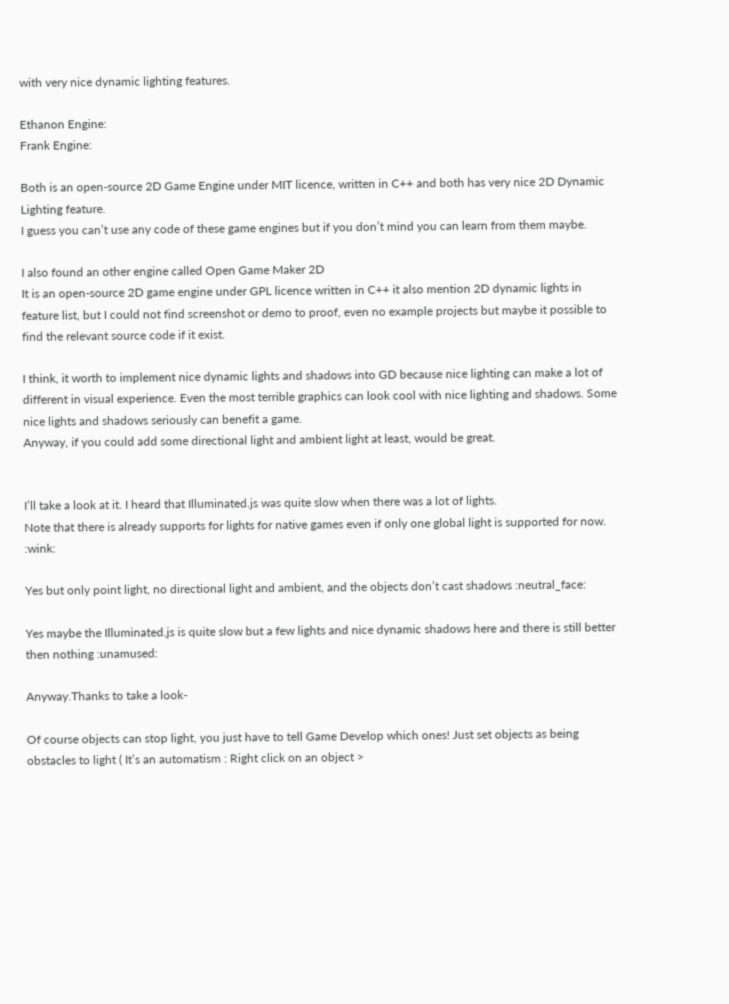with very nice dynamic lighting features.

Ethanon Engine:
Frank Engine:

Both is an open-source 2D Game Engine under MIT licence, written in C++ and both has very nice 2D Dynamic Lighting feature.
I guess you can’t use any code of these game engines but if you don’t mind you can learn from them maybe.

I also found an other engine called Open Game Maker 2D
It is an open-source 2D game engine under GPL licence written in C++ it also mention 2D dynamic lights in feature list, but I could not find screenshot or demo to proof, even no example projects but maybe it possible to find the relevant source code if it exist.

I think, it worth to implement nice dynamic lights and shadows into GD because nice lighting can make a lot of different in visual experience. Even the most terrible graphics can look cool with nice lighting and shadows. Some nice lights and shadows seriously can benefit a game.
Anyway, if you could add some directional light and ambient light at least, would be great.


I’ll take a look at it. I heard that Illuminated.js was quite slow when there was a lot of lights.
Note that there is already supports for lights for native games even if only one global light is supported for now. :wink:

Yes but only point light, no directional light and ambient, and the objects don’t cast shadows :neutral_face:

Yes maybe the Illuminated.js is quite slow but a few lights and nice dynamic shadows here and there is still better then nothing :unamused:

Anyway.Thanks to take a look-

Of course objects can stop light, you just have to tell Game Develop which ones! Just set objects as being obstacles to light ( It’s an automatism : Right click on an object >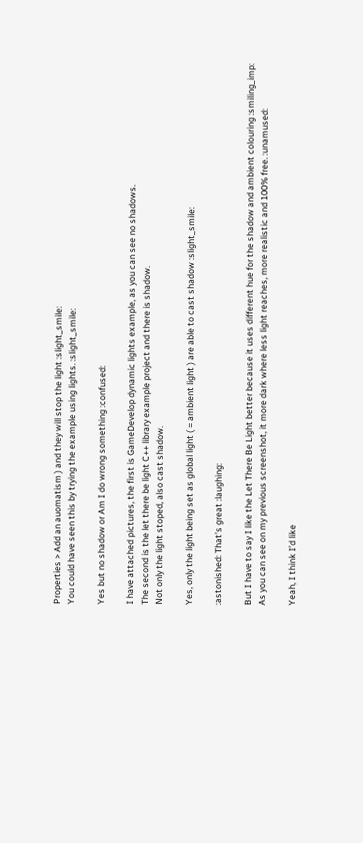Properties > Add an auomatism ) and they will stop the light :slight_smile:
You could have seen this by trying the example using lights. :slight_smile:

Yes but no shadow or Am I do wrong something :confused:

I have attached pictures, the first is GameDevelop dynamic lights example, as you can see no shadows.
The second is the let there be light C++ library example project and there is shadow.
Not only the light stoped, also cast shadow.

Yes, only the light being set as global light ( = ambient light ) are able to cast shadow :slight_smile:

:astonished: That’s great :laughing:

But I have to say I like the Let There Be Light better because it uses different hue for the shadow and ambient colouring :smiling_imp:
As you can see on my previous screenshot, it more dark where less light reaches, more realistic and 100% free. :unamused:

Yeah, I think I’d like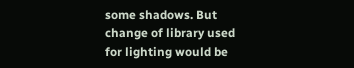some shadows. But change of library used for lighting would be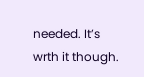needed. It’s wrth it though.